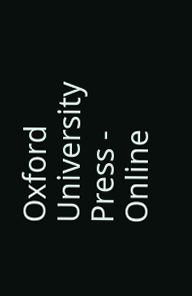Oxford University Press - Online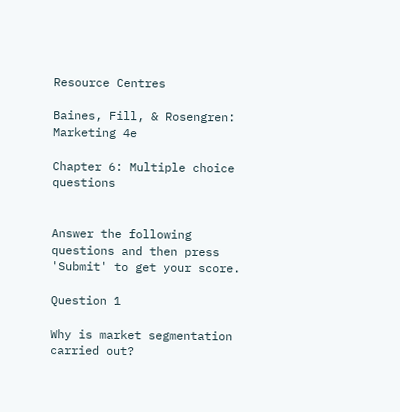Resource Centres

Baines, Fill, & Rosengren: Marketing 4e

Chapter 6: Multiple choice questions


Answer the following questions and then press 'Submit' to get your score.

Question 1

Why is market segmentation carried out?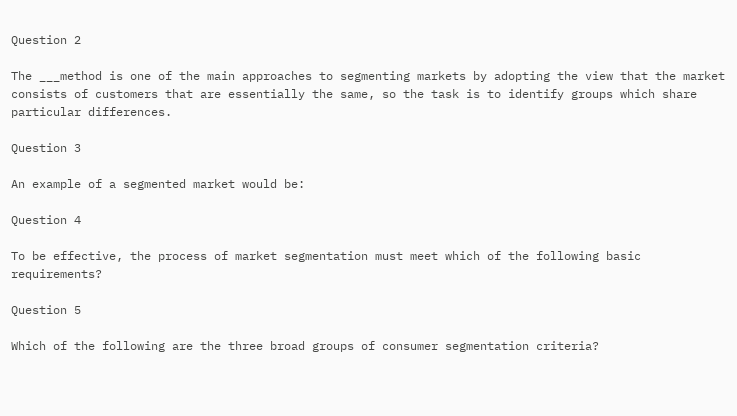Question 2

The ___method is one of the main approaches to segmenting markets by adopting the view that the market consists of customers that are essentially the same, so the task is to identify groups which share particular differences.

Question 3

An example of a segmented market would be:

Question 4

To be effective, the process of market segmentation must meet which of the following basic requirements?

Question 5

Which of the following are the three broad groups of consumer segmentation criteria?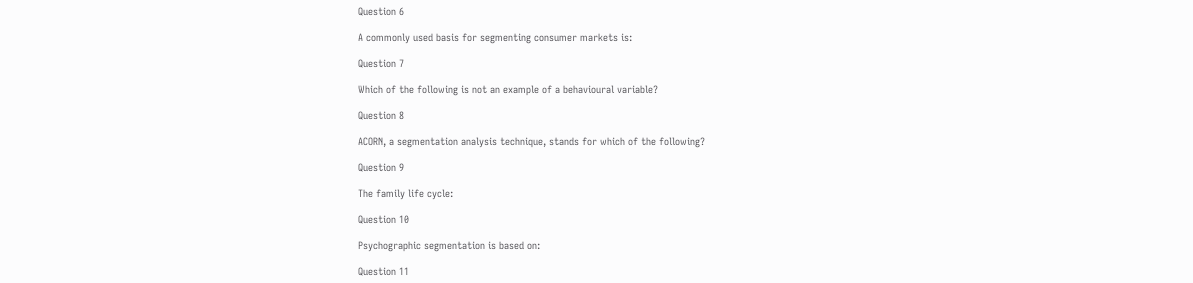Question 6

A commonly used basis for segmenting consumer markets is:

Question 7

Which of the following is not an example of a behavioural variable?

Question 8

ACORN, a segmentation analysis technique, stands for which of the following?

Question 9

The family life cycle:

Question 10

Psychographic segmentation is based on:

Question 11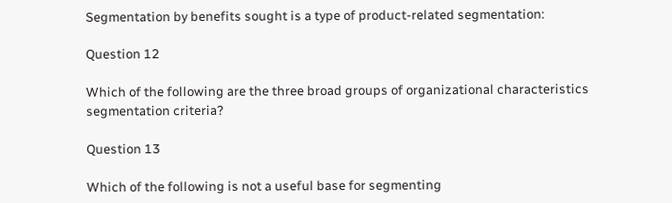Segmentation by benefits sought is a type of product-related segmentation:

Question 12

Which of the following are the three broad groups of organizational characteristics segmentation criteria?

Question 13

Which of the following is not a useful base for segmenting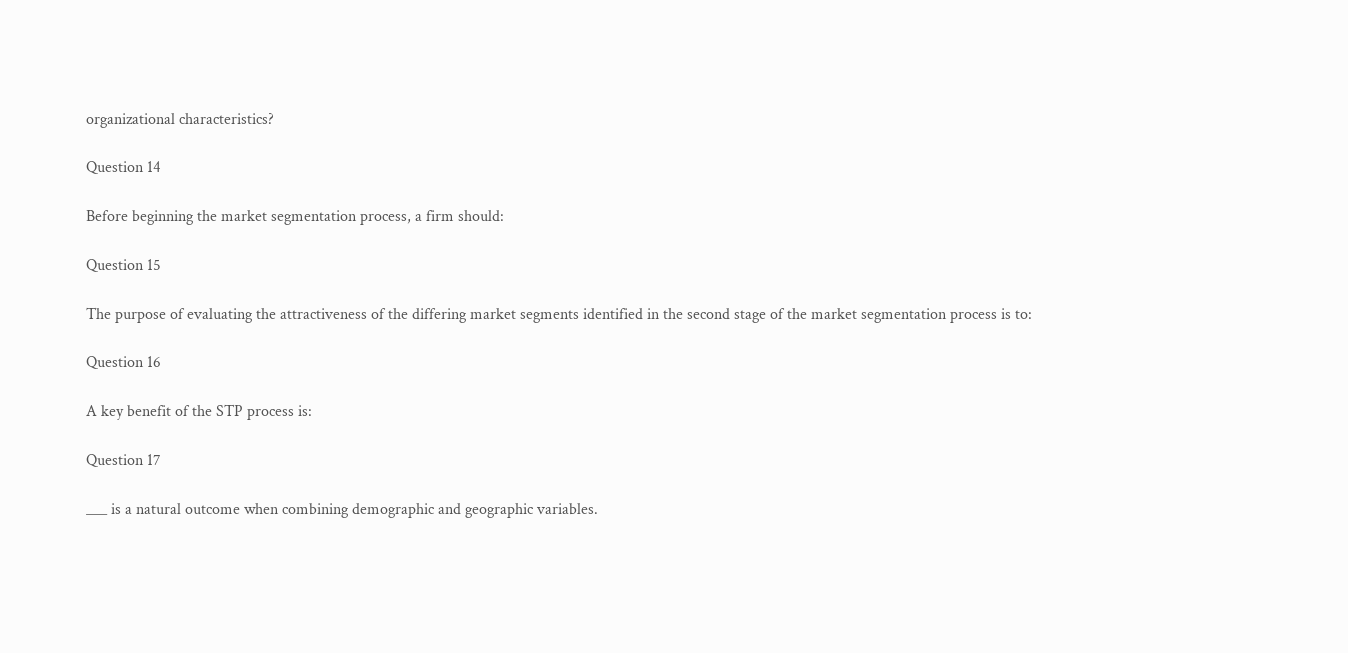organizational characteristics?

Question 14

Before beginning the market segmentation process, a firm should:

Question 15

The purpose of evaluating the attractiveness of the differing market segments identified in the second stage of the market segmentation process is to:

Question 16

A key benefit of the STP process is:

Question 17

___ is a natural outcome when combining demographic and geographic variables.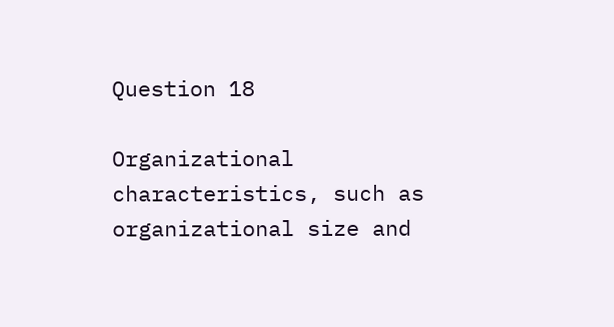Question 18

Organizational characteristics, such as organizational size and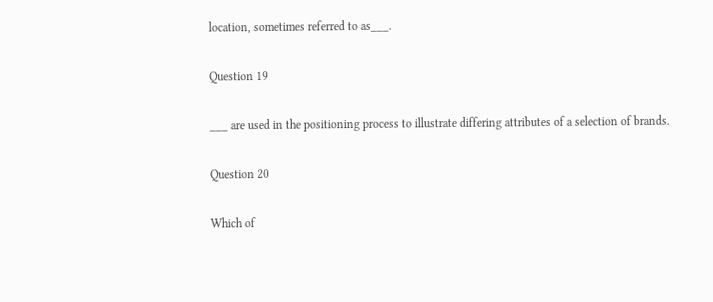location, sometimes referred to as___.

Question 19

___ are used in the positioning process to illustrate differing attributes of a selection of brands.

Question 20

Which of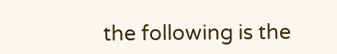the following is the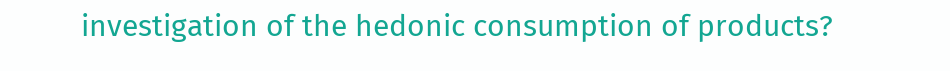investigation of the hedonic consumption of products?